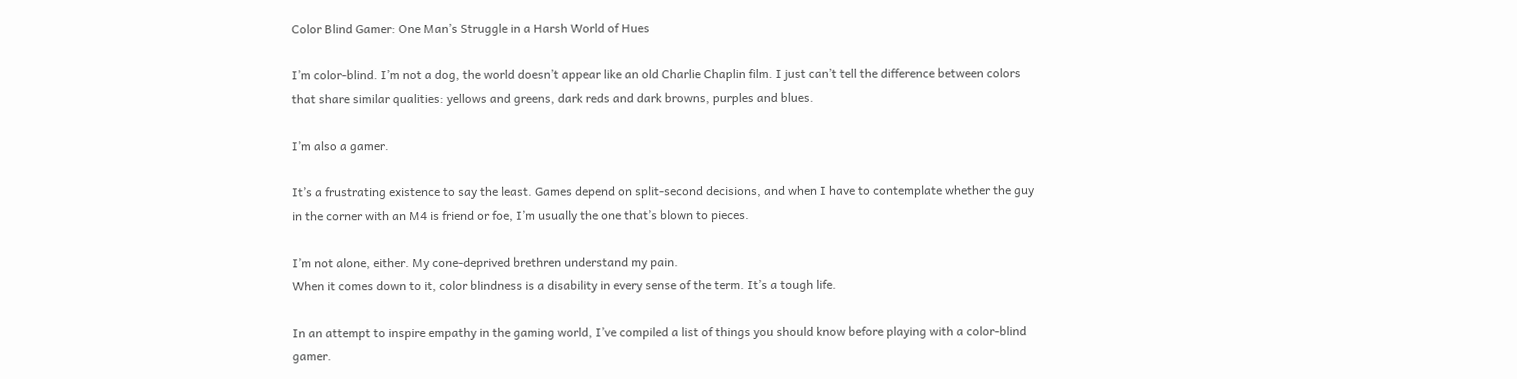Color Blind Gamer: One Man’s Struggle in a Harsh World of Hues

I’m color-blind. I’m not a dog, the world doesn’t appear like an old Charlie Chaplin film. I just can’t tell the difference between colors that share similar qualities: yellows and greens, dark reds and dark browns, purples and blues.

I’m also a gamer.

It’s a frustrating existence to say the least. Games depend on split-second decisions, and when I have to contemplate whether the guy in the corner with an M4 is friend or foe, I’m usually the one that’s blown to pieces.

I’m not alone, either. My cone-deprived brethren understand my pain.
When it comes down to it, color blindness is a disability in every sense of the term. It’s a tough life.

In an attempt to inspire empathy in the gaming world, I’ve compiled a list of things you should know before playing with a color-blind gamer.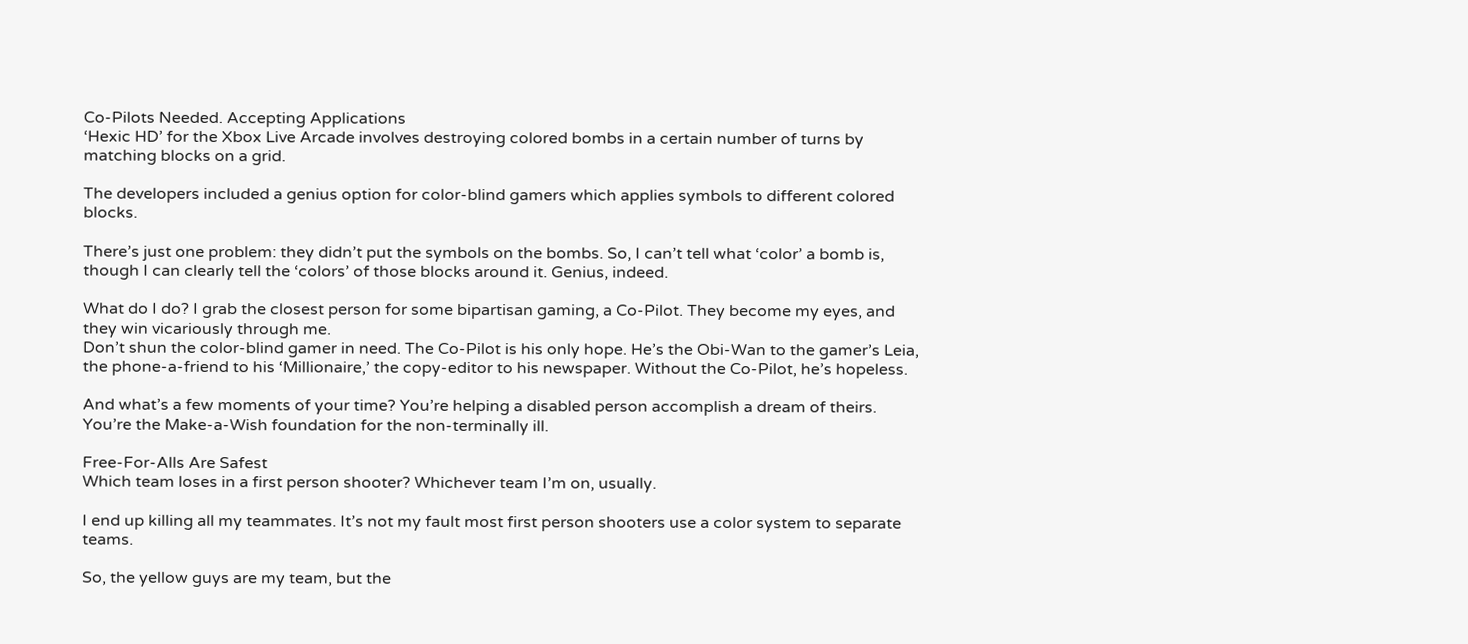Co-Pilots Needed. Accepting Applications
‘Hexic HD’ for the Xbox Live Arcade involves destroying colored bombs in a certain number of turns by matching blocks on a grid.

The developers included a genius option for color-blind gamers which applies symbols to different colored blocks.

There’s just one problem: they didn’t put the symbols on the bombs. So, I can’t tell what ‘color’ a bomb is, though I can clearly tell the ‘colors’ of those blocks around it. Genius, indeed.

What do I do? I grab the closest person for some bipartisan gaming, a Co-Pilot. They become my eyes, and they win vicariously through me.
Don’t shun the color-blind gamer in need. The Co-Pilot is his only hope. He’s the Obi-Wan to the gamer’s Leia, the phone-a-friend to his ‘Millionaire,’ the copy-editor to his newspaper. Without the Co-Pilot, he’s hopeless.

And what’s a few moments of your time? You’re helping a disabled person accomplish a dream of theirs. You’re the Make-a-Wish foundation for the non-terminally ill.

Free-For-Alls Are Safest
Which team loses in a first person shooter? Whichever team I’m on, usually.

I end up killing all my teammates. It’s not my fault most first person shooters use a color system to separate teams.

So, the yellow guys are my team, but the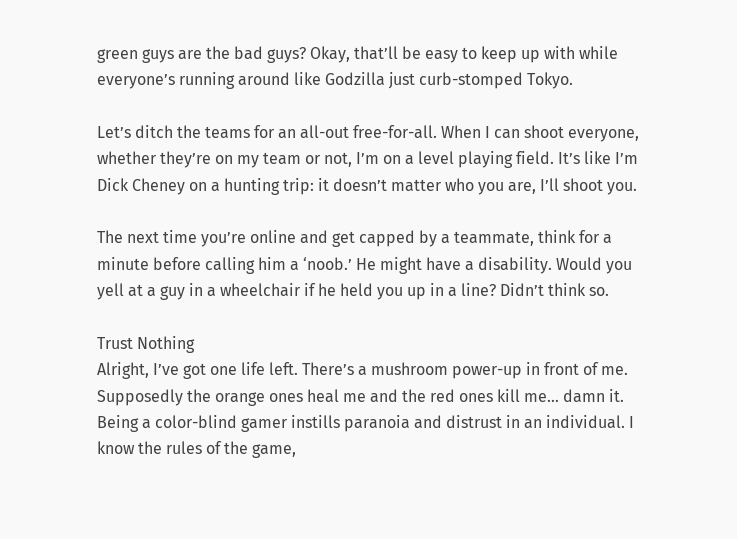green guys are the bad guys? Okay, that’ll be easy to keep up with while everyone’s running around like Godzilla just curb-stomped Tokyo.

Let’s ditch the teams for an all-out free-for-all. When I can shoot everyone, whether they’re on my team or not, I’m on a level playing field. It’s like I’m Dick Cheney on a hunting trip: it doesn’t matter who you are, I’ll shoot you.

The next time you’re online and get capped by a teammate, think for a minute before calling him a ‘noob.’ He might have a disability. Would you yell at a guy in a wheelchair if he held you up in a line? Didn’t think so.

Trust Nothing
Alright, I’ve got one life left. There’s a mushroom power-up in front of me. Supposedly the orange ones heal me and the red ones kill me… damn it.
Being a color-blind gamer instills paranoia and distrust in an individual. I know the rules of the game,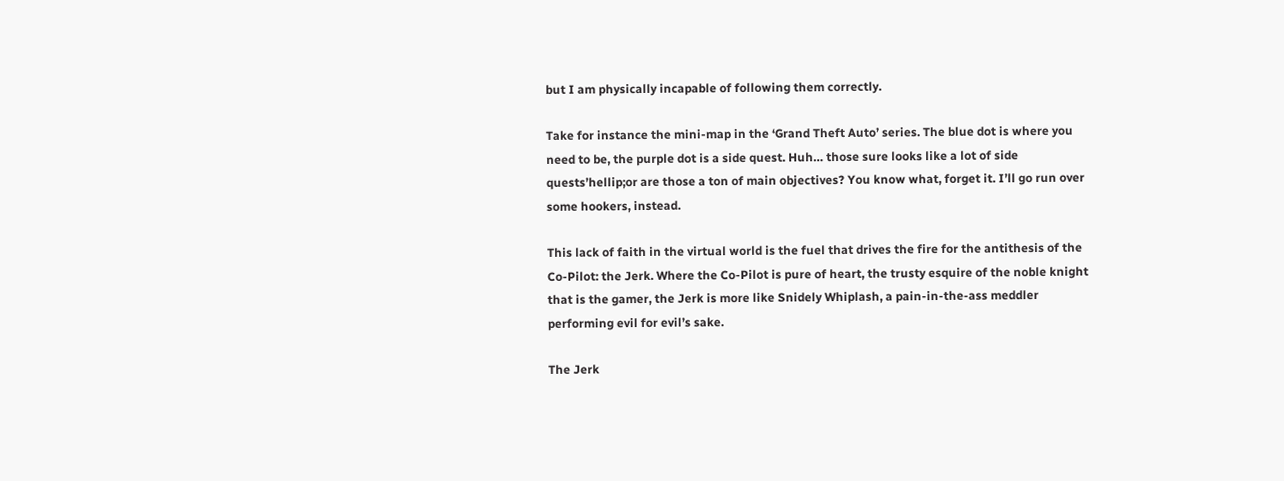but I am physically incapable of following them correctly.

Take for instance the mini-map in the ‘Grand Theft Auto’ series. The blue dot is where you need to be, the purple dot is a side quest. Huh… those sure looks like a lot of side quests’hellip;or are those a ton of main objectives? You know what, forget it. I’ll go run over some hookers, instead.

This lack of faith in the virtual world is the fuel that drives the fire for the antithesis of the Co-Pilot: the Jerk. Where the Co-Pilot is pure of heart, the trusty esquire of the noble knight that is the gamer, the Jerk is more like Snidely Whiplash, a pain-in-the-ass meddler performing evil for evil’s sake.

The Jerk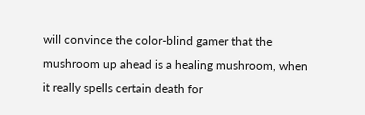will convince the color-blind gamer that the mushroom up ahead is a healing mushroom, when it really spells certain death for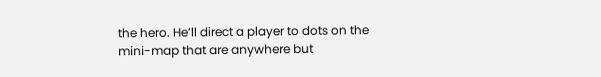the hero. He’ll direct a player to dots on the mini-map that are anywhere but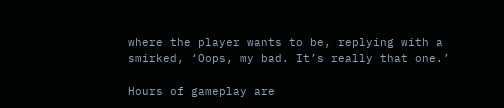where the player wants to be, replying with a smirked, ‘Oops, my bad. It’s really that one.’

Hours of gameplay are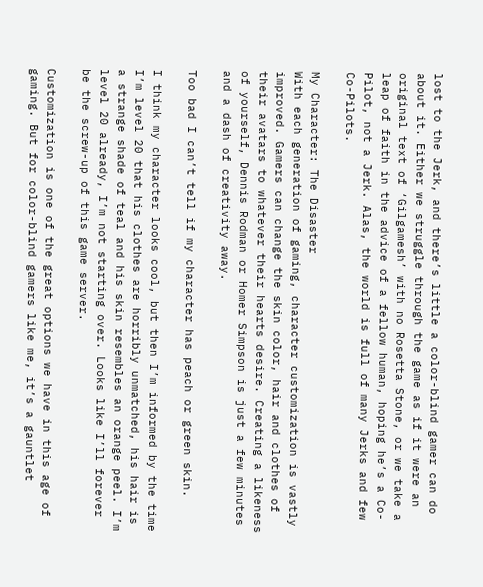lost to the Jerk, and there’s little a color-blind gamer can do about it. Either we struggle through the game as if it were an original text of ‘Gilgamesh’ with no Rosetta Stone, or we take a leap of faith in the advice of a fellow human, hoping he’s a Co-Pilot, not a Jerk. Alas, the world is full of many Jerks and few Co-Pilots.

My Character: The Disaster
With each generation of gaming, character customization is vastly improved. Gamers can change the skin color, hair and clothes of their avatars to whatever their hearts desire. Creating a likeness of yourself, Dennis Rodman or Homer Simpson is just a few minutes and a dash of creativity away.

Too bad I can’t tell if my character has peach or green skin.

I think my character looks cool, but then I’m informed by the time I’m level 20 that his clothes are horribly unmatched, his hair is a strange shade of teal and his skin resembles an orange peel. I’m level 20 already, I’m not starting over. Looks like I’ll forever be the screw-up of this game server.

Customization is one of the great options we have in this age of gaming. But for color-blind gamers like me, it’s a gauntlet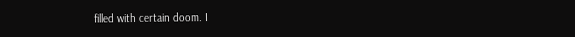filled with certain doom. I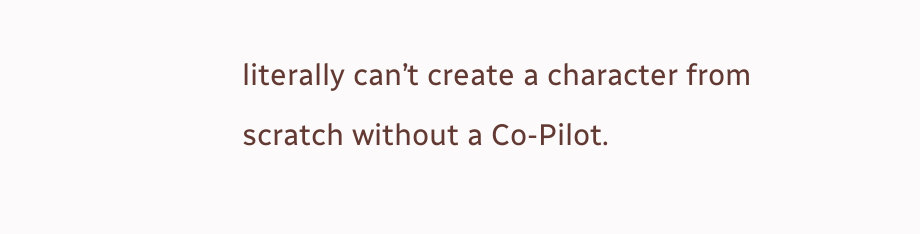literally can’t create a character from scratch without a Co-Pilot.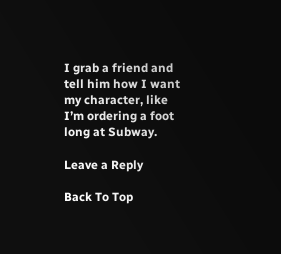I grab a friend and tell him how I want my character, like I’m ordering a foot long at Subway.

Leave a Reply

Back To Top